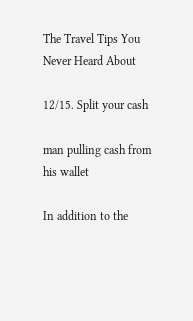The Travel Tips You Never Heard About

12/15. Split your cash

man pulling cash from his wallet

In addition to the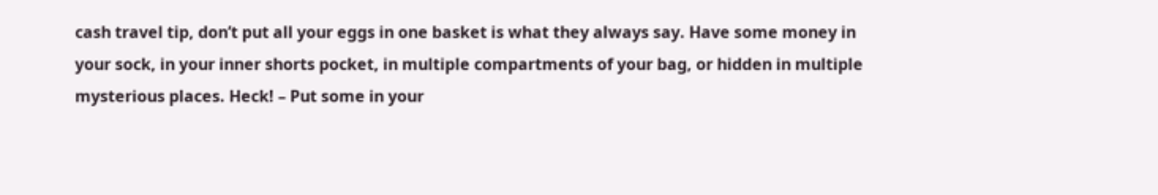cash travel tip, don’t put all your eggs in one basket is what they always say. Have some money in your sock, in your inner shorts pocket, in multiple compartments of your bag, or hidden in multiple mysterious places. Heck! – Put some in your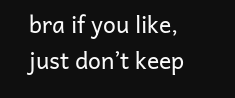bra if you like, just don’t keep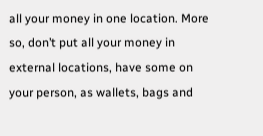all your money in one location. More so, don’t put all your money in external locations, have some on your person, as wallets, bags and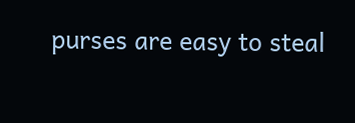purses are easy to steal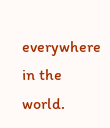everywhere in the world.